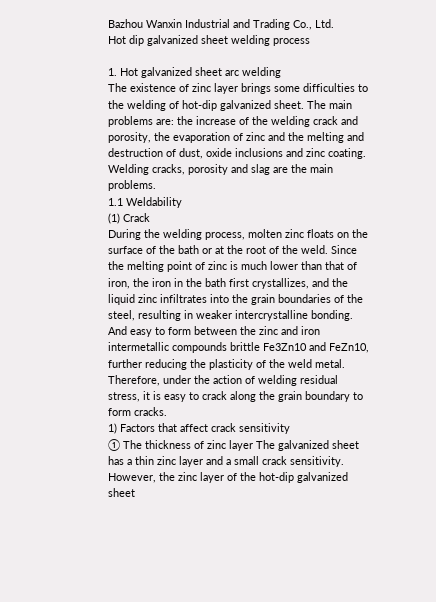Bazhou Wanxin Industrial and Trading Co., Ltd.
Hot dip galvanized sheet welding process

1. Hot galvanized sheet arc welding
The existence of zinc layer brings some difficulties to the welding of hot-dip galvanized sheet. The main problems are: the increase of the welding crack and porosity, the evaporation of zinc and the melting and destruction of dust, oxide inclusions and zinc coating. Welding cracks, porosity and slag are the main problems.
1.1 Weldability
(1) Crack
During the welding process, molten zinc floats on the surface of the bath or at the root of the weld. Since the melting point of zinc is much lower than that of iron, the iron in the bath first crystallizes, and the liquid zinc infiltrates into the grain boundaries of the steel, resulting in weaker intercrystalline bonding. And easy to form between the zinc and iron intermetallic compounds brittle Fe3Zn10 and FeZn10, further reducing the plasticity of the weld metal. Therefore, under the action of welding residual stress, it is easy to crack along the grain boundary to form cracks.
1) Factors that affect crack sensitivity
① The thickness of zinc layer The galvanized sheet has a thin zinc layer and a small crack sensitivity. However, the zinc layer of the hot-dip galvanized sheet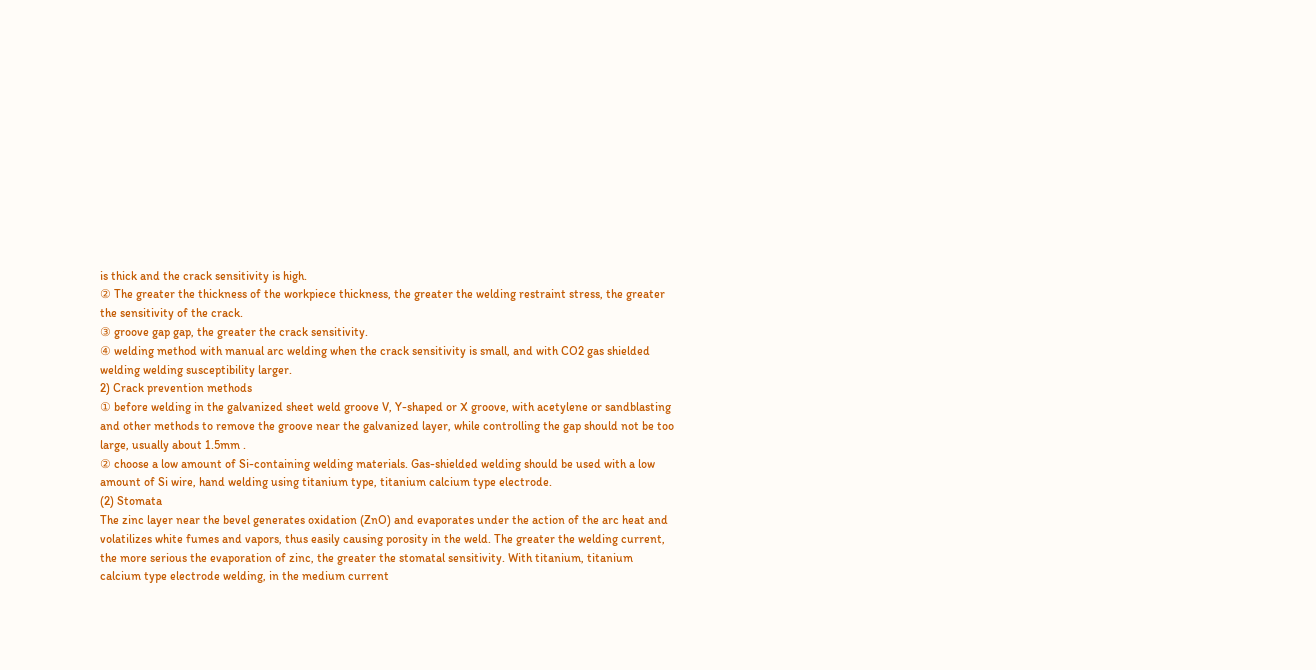is thick and the crack sensitivity is high.
② The greater the thickness of the workpiece thickness, the greater the welding restraint stress, the greater the sensitivity of the crack.
③ groove gap gap, the greater the crack sensitivity.
④ welding method with manual arc welding when the crack sensitivity is small, and with CO2 gas shielded welding welding susceptibility larger.
2) Crack prevention methods
① before welding in the galvanized sheet weld groove V, Y-shaped or X groove, with acetylene or sandblasting and other methods to remove the groove near the galvanized layer, while controlling the gap should not be too large, usually about 1.5mm .
② choose a low amount of Si-containing welding materials. Gas-shielded welding should be used with a low amount of Si wire, hand welding using titanium type, titanium calcium type electrode.
(2) Stomata
The zinc layer near the bevel generates oxidation (ZnO) and evaporates under the action of the arc heat and volatilizes white fumes and vapors, thus easily causing porosity in the weld. The greater the welding current, the more serious the evaporation of zinc, the greater the stomatal sensitivity. With titanium, titanium calcium type electrode welding, in the medium current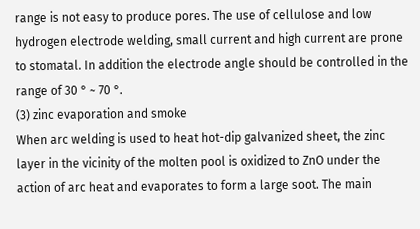range is not easy to produce pores. The use of cellulose and low hydrogen electrode welding, small current and high current are prone to stomatal. In addition the electrode angle should be controlled in the range of 30 ° ~ 70 °.
(3) zinc evaporation and smoke
When arc welding is used to heat hot-dip galvanized sheet, the zinc layer in the vicinity of the molten pool is oxidized to ZnO under the action of arc heat and evaporates to form a large soot. The main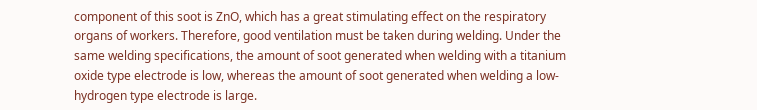component of this soot is ZnO, which has a great stimulating effect on the respiratory organs of workers. Therefore, good ventilation must be taken during welding. Under the same welding specifications, the amount of soot generated when welding with a titanium oxide type electrode is low, whereas the amount of soot generated when welding a low-hydrogen type electrode is large.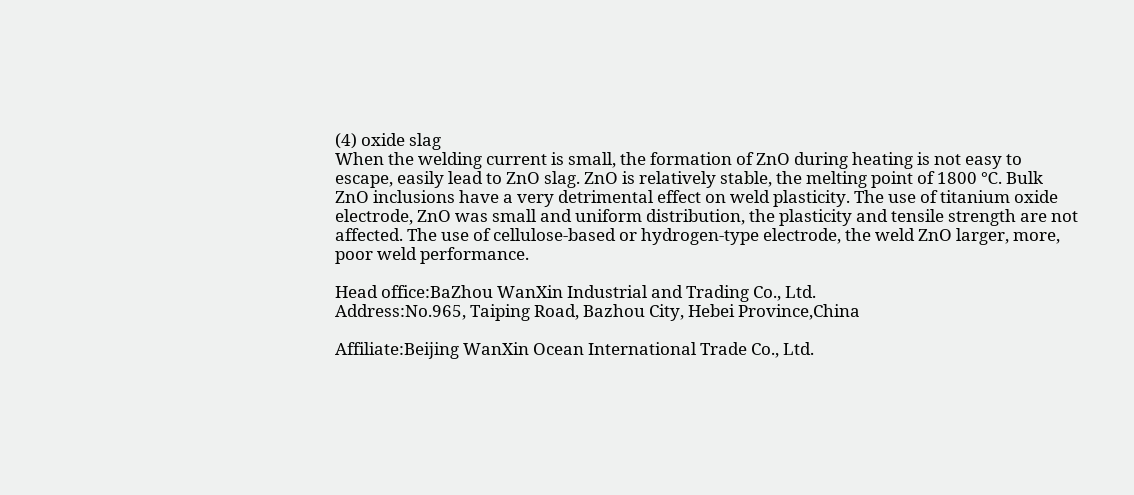(4) oxide slag
When the welding current is small, the formation of ZnO during heating is not easy to escape, easily lead to ZnO slag. ZnO is relatively stable, the melting point of 1800 ℃. Bulk ZnO inclusions have a very detrimental effect on weld plasticity. The use of titanium oxide electrode, ZnO was small and uniform distribution, the plasticity and tensile strength are not affected. The use of cellulose-based or hydrogen-type electrode, the weld ZnO larger, more, poor weld performance.

Head office:BaZhou WanXin Industrial and Trading Co., Ltd.
Address:No.965, Taiping Road, Bazhou City, Hebei Province,China

Affiliate:Beijing WanXin Ocean International Trade Co., Ltd.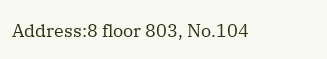Address:8 floor 803, No.104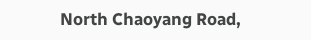North Chaoyang Road,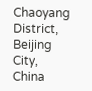Chaoyang District, Beijing City, China